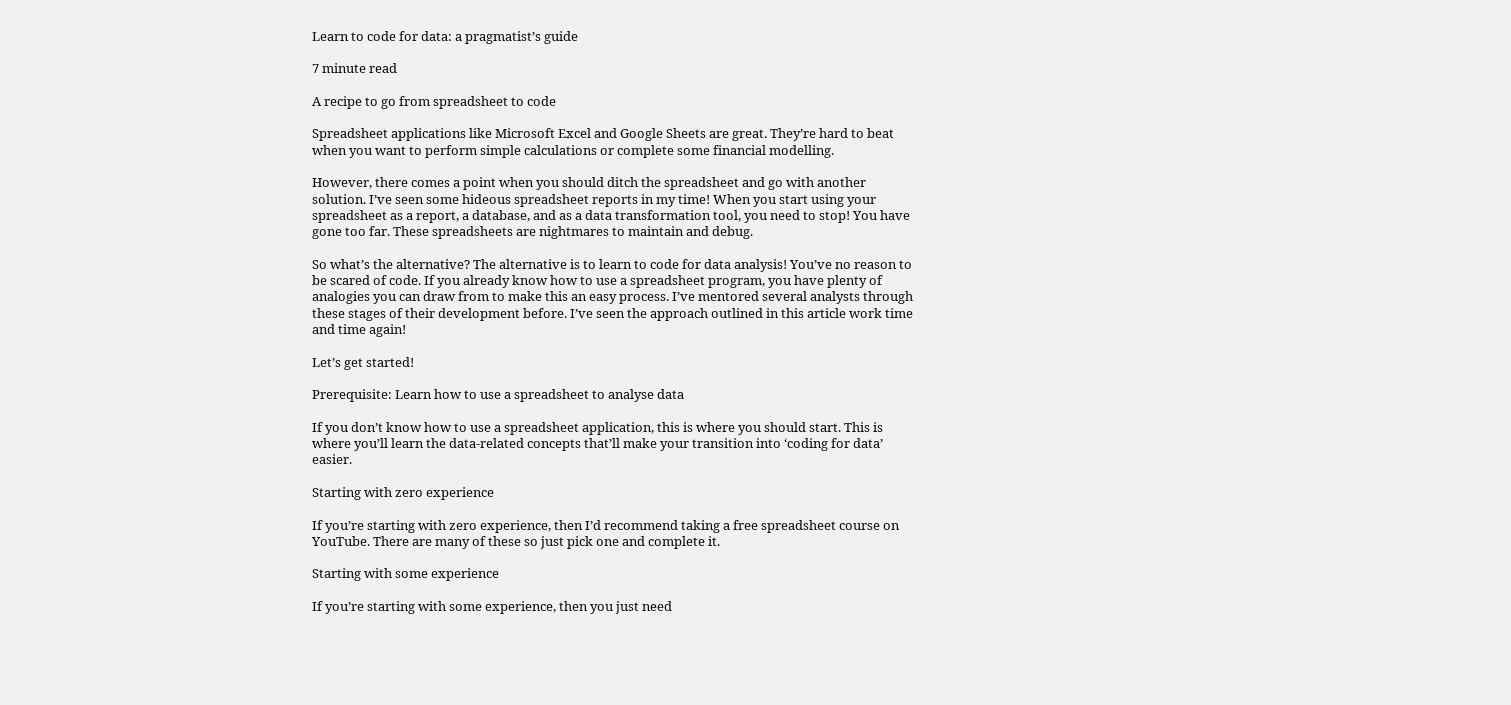Learn to code for data: a pragmatist’s guide

7 minute read

A recipe to go from spreadsheet to code

Spreadsheet applications like Microsoft Excel and Google Sheets are great. They’re hard to beat when you want to perform simple calculations or complete some financial modelling.

However, there comes a point when you should ditch the spreadsheet and go with another solution. I’ve seen some hideous spreadsheet reports in my time! When you start using your spreadsheet as a report, a database, and as a data transformation tool, you need to stop! You have gone too far. These spreadsheets are nightmares to maintain and debug.

So what’s the alternative? The alternative is to learn to code for data analysis! You’ve no reason to be scared of code. If you already know how to use a spreadsheet program, you have plenty of analogies you can draw from to make this an easy process. I’ve mentored several analysts through these stages of their development before. I’ve seen the approach outlined in this article work time and time again!

Let’s get started!

Prerequisite: Learn how to use a spreadsheet to analyse data

If you don’t know how to use a spreadsheet application, this is where you should start. This is where you’ll learn the data-related concepts that’ll make your transition into ‘coding for data’ easier.

Starting with zero experience

If you’re starting with zero experience, then I’d recommend taking a free spreadsheet course on YouTube. There are many of these so just pick one and complete it.

Starting with some experience

If you’re starting with some experience, then you just need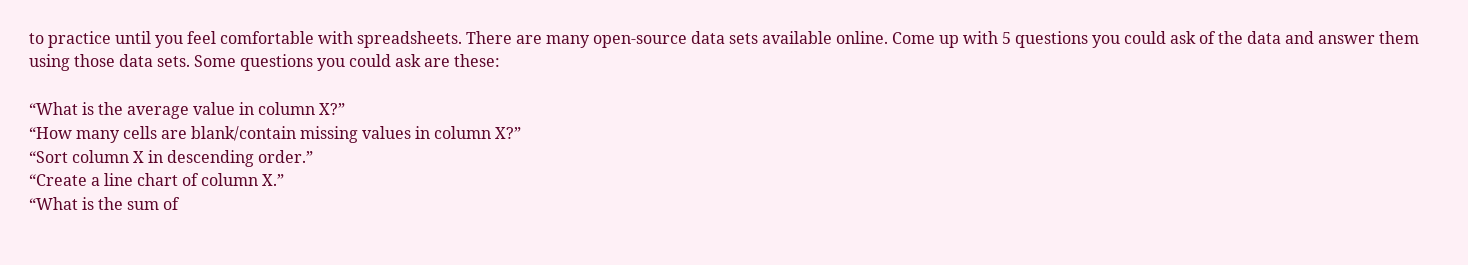to practice until you feel comfortable with spreadsheets. There are many open-source data sets available online. Come up with 5 questions you could ask of the data and answer them using those data sets. Some questions you could ask are these:

“What is the average value in column X?”
“How many cells are blank/contain missing values in column X?”
“Sort column X in descending order.”
“Create a line chart of column X.”
“What is the sum of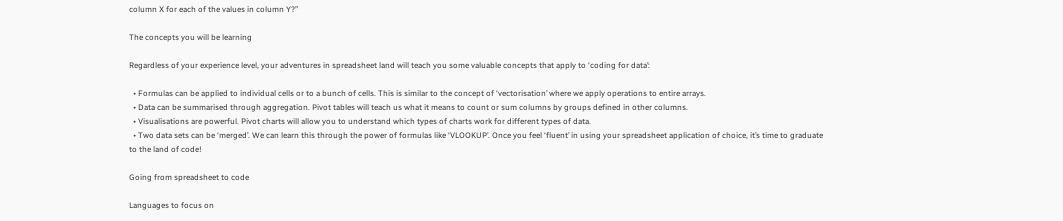column X for each of the values in column Y?”

The concepts you will be learning

Regardless of your experience level, your adventures in spreadsheet land will teach you some valuable concepts that apply to ‘coding for data’:

  • Formulas can be applied to individual cells or to a bunch of cells. This is similar to the concept of ‘vectorisation’ where we apply operations to entire arrays.
  • Data can be summarised through aggregation. Pivot tables will teach us what it means to count or sum columns by groups defined in other columns.
  • Visualisations are powerful. Pivot charts will allow you to understand which types of charts work for different types of data.
  • Two data sets can be ‘merged’. We can learn this through the power of formulas like ‘VLOOKUP’. Once you feel ‘fluent’ in using your spreadsheet application of choice, it’s time to graduate to the land of code!

Going from spreadsheet to code

Languages to focus on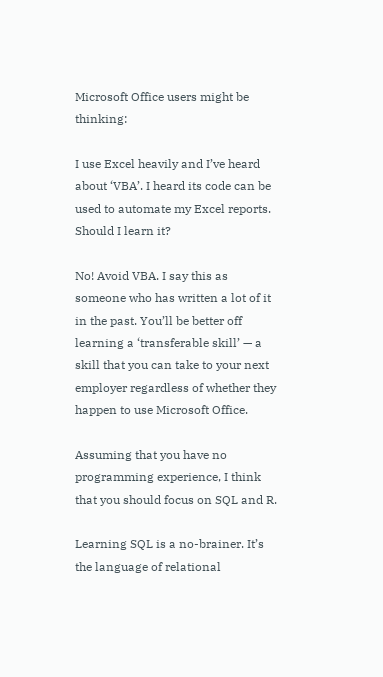Microsoft Office users might be thinking:

I use Excel heavily and I’ve heard about ‘VBA’. I heard its code can be used to automate my Excel reports. Should I learn it?

No! Avoid VBA. I say this as someone who has written a lot of it in the past. You’ll be better off learning a ‘transferable skill’ — a skill that you can take to your next employer regardless of whether they happen to use Microsoft Office.

Assuming that you have no programming experience, I think that you should focus on SQL and R.

Learning SQL is a no-brainer. It’s the language of relational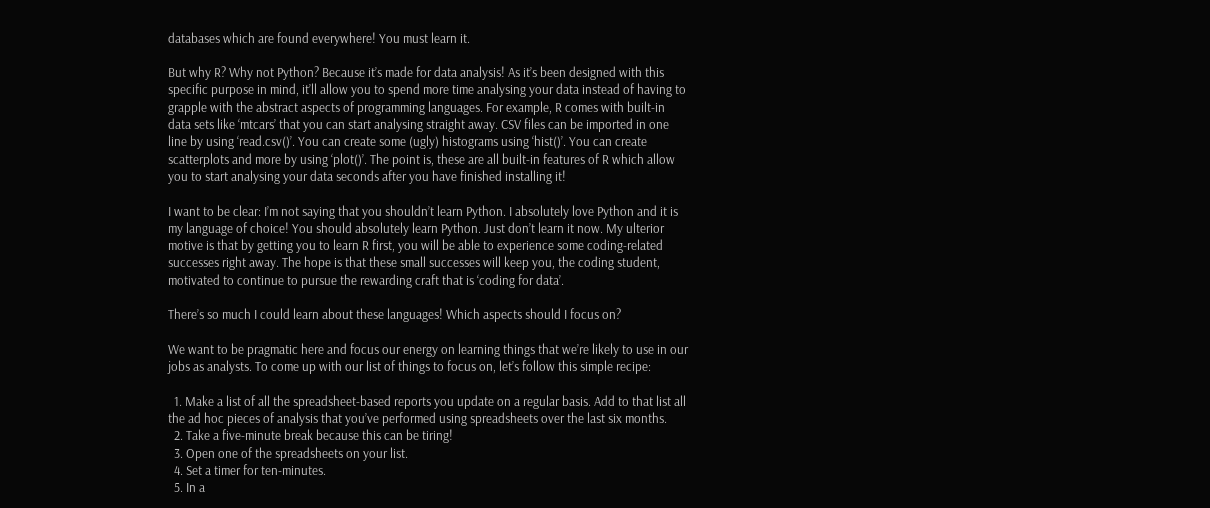databases which are found everywhere! You must learn it.

But why R? Why not Python? Because it’s made for data analysis! As it’s been designed with this specific purpose in mind, it’ll allow you to spend more time analysing your data instead of having to grapple with the abstract aspects of programming languages. For example, R comes with built-in data sets like ‘mtcars’ that you can start analysing straight away. CSV files can be imported in one line by using ‘read.csv()’. You can create some (ugly) histograms using ‘hist()’. You can create scatterplots and more by using ‘plot()’. The point is, these are all built-in features of R which allow you to start analysing your data seconds after you have finished installing it!

I want to be clear: I’m not saying that you shouldn’t learn Python. I absolutely love Python and it is my language of choice! You should absolutely learn Python. Just don’t learn it now. My ulterior motive is that by getting you to learn R first, you will be able to experience some coding-related successes right away. The hope is that these small successes will keep you, the coding student, motivated to continue to pursue the rewarding craft that is ‘coding for data’.

There’s so much I could learn about these languages! Which aspects should I focus on?

We want to be pragmatic here and focus our energy on learning things that we’re likely to use in our jobs as analysts. To come up with our list of things to focus on, let’s follow this simple recipe:

  1. Make a list of all the spreadsheet-based reports you update on a regular basis. Add to that list all the ad hoc pieces of analysis that you’ve performed using spreadsheets over the last six months.
  2. Take a five-minute break because this can be tiring!
  3. Open one of the spreadsheets on your list.
  4. Set a timer for ten-minutes.
  5. In a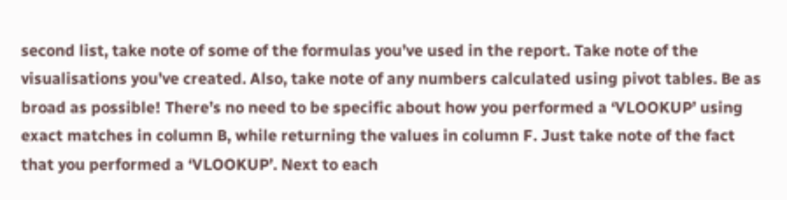second list, take note of some of the formulas you’ve used in the report. Take note of the visualisations you’ve created. Also, take note of any numbers calculated using pivot tables. Be as broad as possible! There’s no need to be specific about how you performed a ‘VLOOKUP’ using exact matches in column B, while returning the values in column F. Just take note of the fact that you performed a ‘VLOOKUP’. Next to each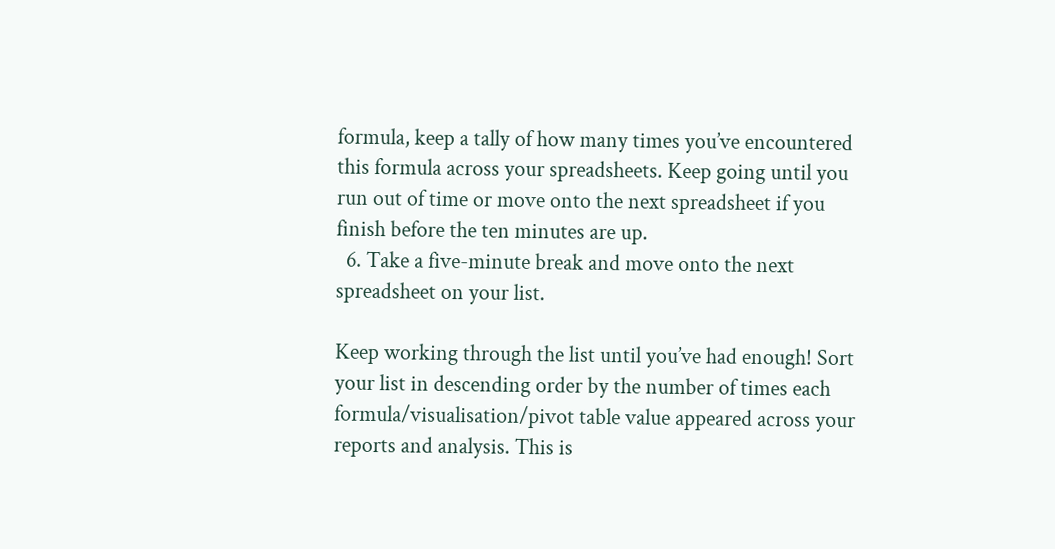formula, keep a tally of how many times you’ve encountered this formula across your spreadsheets. Keep going until you run out of time or move onto the next spreadsheet if you finish before the ten minutes are up.
  6. Take a five-minute break and move onto the next spreadsheet on your list.

Keep working through the list until you’ve had enough! Sort your list in descending order by the number of times each formula/visualisation/pivot table value appeared across your reports and analysis. This is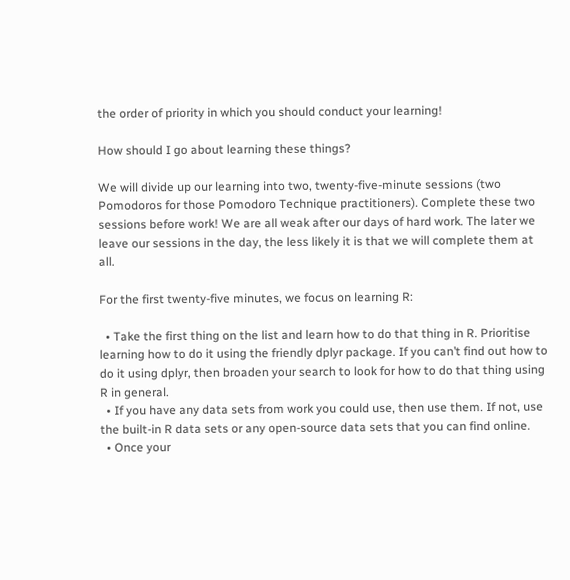the order of priority in which you should conduct your learning!

How should I go about learning these things?

We will divide up our learning into two, twenty-five-minute sessions (two Pomodoros for those Pomodoro Technique practitioners). Complete these two sessions before work! We are all weak after our days of hard work. The later we leave our sessions in the day, the less likely it is that we will complete them at all.

For the first twenty-five minutes, we focus on learning R:

  • Take the first thing on the list and learn how to do that thing in R. Prioritise learning how to do it using the friendly dplyr package. If you can’t find out how to do it using dplyr, then broaden your search to look for how to do that thing using R in general.
  • If you have any data sets from work you could use, then use them. If not, use the built-in R data sets or any open-source data sets that you can find online.
  • Once your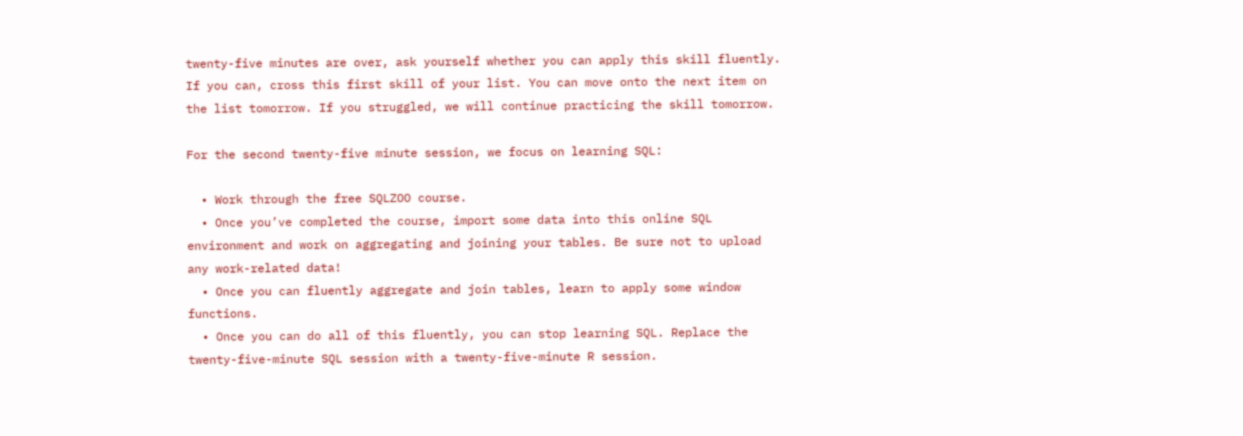twenty-five minutes are over, ask yourself whether you can apply this skill fluently. If you can, cross this first skill of your list. You can move onto the next item on the list tomorrow. If you struggled, we will continue practicing the skill tomorrow.

For the second twenty-five minute session, we focus on learning SQL:

  • Work through the free SQLZOO course.
  • Once you’ve completed the course, import some data into this online SQL environment and work on aggregating and joining your tables. Be sure not to upload any work-related data!
  • Once you can fluently aggregate and join tables, learn to apply some window functions.
  • Once you can do all of this fluently, you can stop learning SQL. Replace the twenty-five-minute SQL session with a twenty-five-minute R session.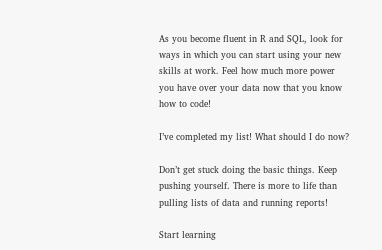As you become fluent in R and SQL, look for ways in which you can start using your new skills at work. Feel how much more power you have over your data now that you know how to code!

I’ve completed my list! What should I do now?

Don’t get stuck doing the basic things. Keep pushing yourself. There is more to life than pulling lists of data and running reports!

Start learning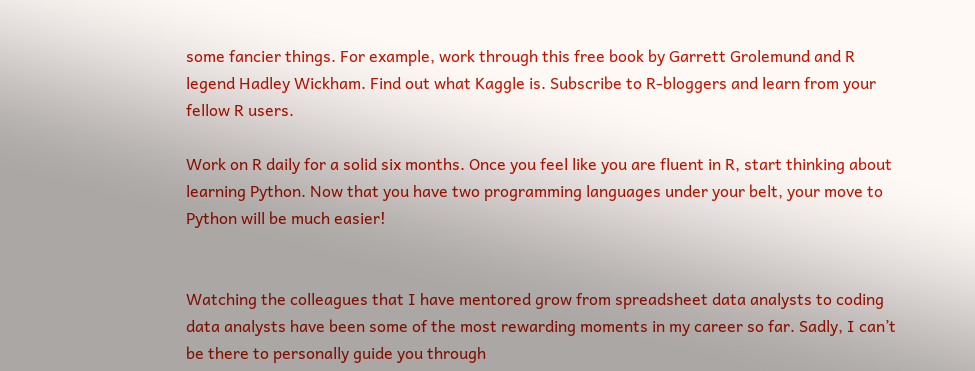some fancier things. For example, work through this free book by Garrett Grolemund and R legend Hadley Wickham. Find out what Kaggle is. Subscribe to R-bloggers and learn from your fellow R users.

Work on R daily for a solid six months. Once you feel like you are fluent in R, start thinking about learning Python. Now that you have two programming languages under your belt, your move to Python will be much easier!


Watching the colleagues that I have mentored grow from spreadsheet data analysts to coding data analysts have been some of the most rewarding moments in my career so far. Sadly, I can’t be there to personally guide you through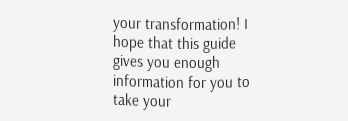your transformation! I hope that this guide gives you enough information for you to take your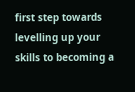first step towards levelling up your skills to becoming a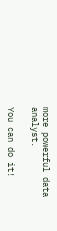more powerful data analyst.

You can do it!